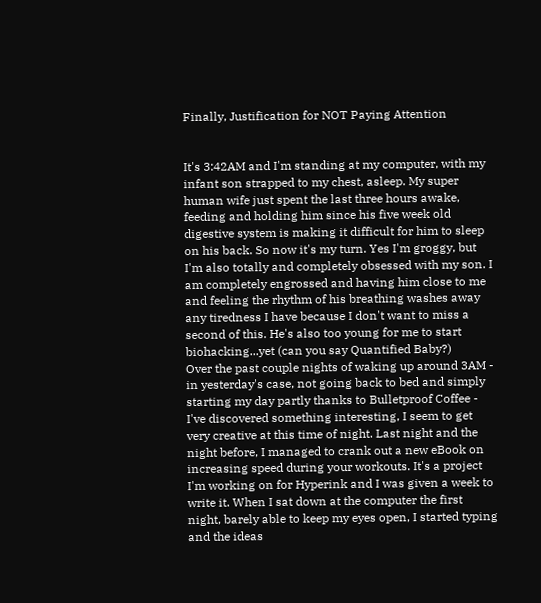Finally, Justification for NOT Paying Attention


It's 3:42AM and I'm standing at my computer, with my infant son strapped to my chest, asleep. My super human wife just spent the last three hours awake, feeding and holding him since his five week old digestive system is making it difficult for him to sleep on his back. So now it's my turn. Yes I'm groggy, but I'm also totally and completely obsessed with my son. I am completely engrossed and having him close to me and feeling the rhythm of his breathing washes away any tiredness I have because I don't want to miss a second of this. He's also too young for me to start biohacking...yet (can you say Quantified Baby?)
Over the past couple nights of waking up around 3AM - in yesterday's case, not going back to bed and simply starting my day partly thanks to Bulletproof Coffee - I've discovered something interesting, I seem to get very creative at this time of night. Last night and the night before, I managed to crank out a new eBook on increasing speed during your workouts. It's a project I'm working on for Hyperink and I was given a week to write it. When I sat down at the computer the first night, barely able to keep my eyes open, I started typing and the ideas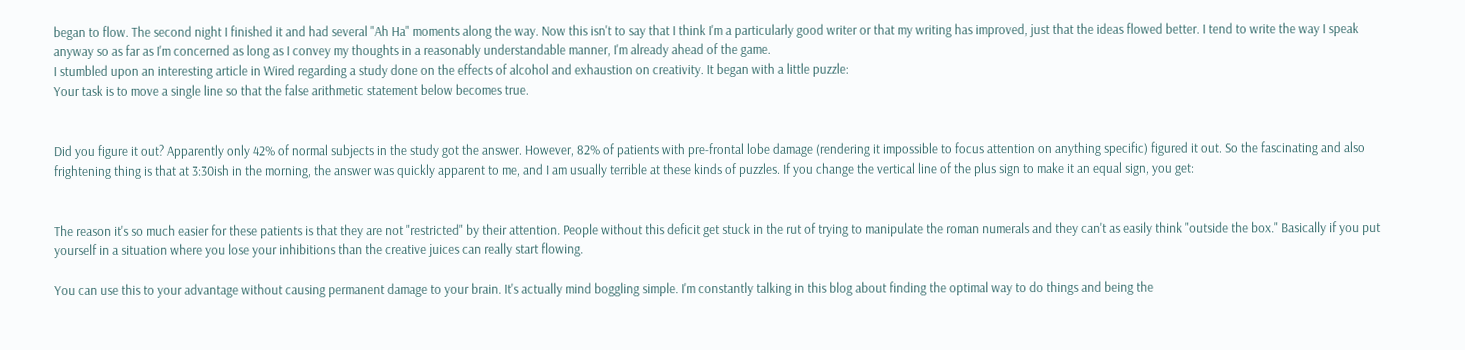began to flow. The second night I finished it and had several "Ah Ha" moments along the way. Now this isn't to say that I think I'm a particularly good writer or that my writing has improved, just that the ideas flowed better. I tend to write the way I speak anyway so as far as I'm concerned as long as I convey my thoughts in a reasonably understandable manner, I'm already ahead of the game.
I stumbled upon an interesting article in Wired regarding a study done on the effects of alcohol and exhaustion on creativity. It began with a little puzzle:
Your task is to move a single line so that the false arithmetic statement below becomes true.


Did you figure it out? Apparently only 42% of normal subjects in the study got the answer. However, 82% of patients with pre-frontal lobe damage (rendering it impossible to focus attention on anything specific) figured it out. So the fascinating and also frightening thing is that at 3:30ish in the morning, the answer was quickly apparent to me, and I am usually terrible at these kinds of puzzles. If you change the vertical line of the plus sign to make it an equal sign, you get:


The reason it's so much easier for these patients is that they are not "restricted" by their attention. People without this deficit get stuck in the rut of trying to manipulate the roman numerals and they can't as easily think "outside the box." Basically if you put yourself in a situation where you lose your inhibitions than the creative juices can really start flowing.

You can use this to your advantage without causing permanent damage to your brain. It's actually mind boggling simple. I'm constantly talking in this blog about finding the optimal way to do things and being the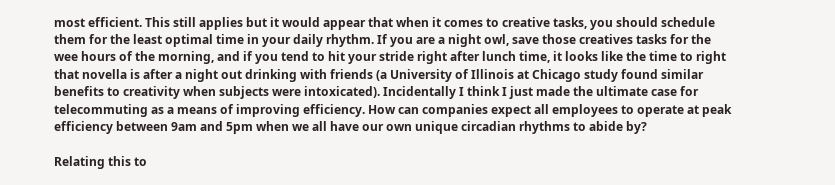most efficient. This still applies but it would appear that when it comes to creative tasks, you should schedule them for the least optimal time in your daily rhythm. If you are a night owl, save those creatives tasks for the wee hours of the morning, and if you tend to hit your stride right after lunch time, it looks like the time to right that novella is after a night out drinking with friends (a University of Illinois at Chicago study found similar benefits to creativity when subjects were intoxicated). Incidentally I think I just made the ultimate case for telecommuting as a means of improving efficiency. How can companies expect all employees to operate at peak efficiency between 9am and 5pm when we all have our own unique circadian rhythms to abide by?

Relating this to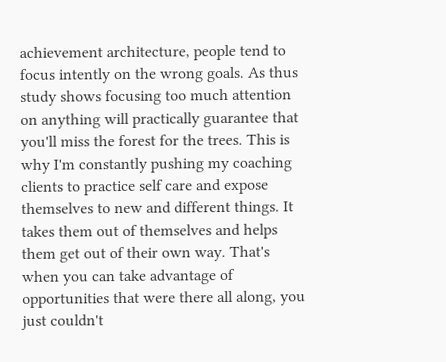achievement architecture, people tend to focus intently on the wrong goals. As thus study shows focusing too much attention on anything will practically guarantee that you'll miss the forest for the trees. This is why I'm constantly pushing my coaching clients to practice self care and expose themselves to new and different things. It takes them out of themselves and helps them get out of their own way. That's when you can take advantage of opportunities that were there all along, you just couldn't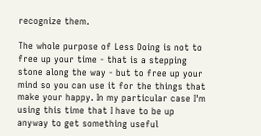recognize them.

The whole purpose of Less Doing is not to free up your time - that is a stepping stone along the way - but to free up your mind so you can use it for the things that make your happy. In my particular case I'm using this time that I have to be up anyway to get something useful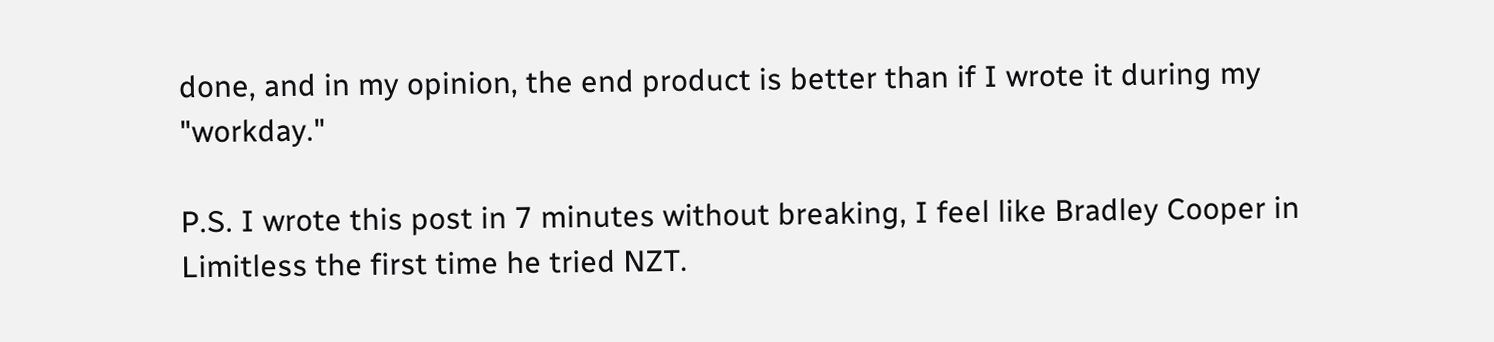done, and in my opinion, the end product is better than if I wrote it during my "workday."

P.S. I wrote this post in 7 minutes without breaking, I feel like Bradley Cooper in Limitless the first time he tried NZT.